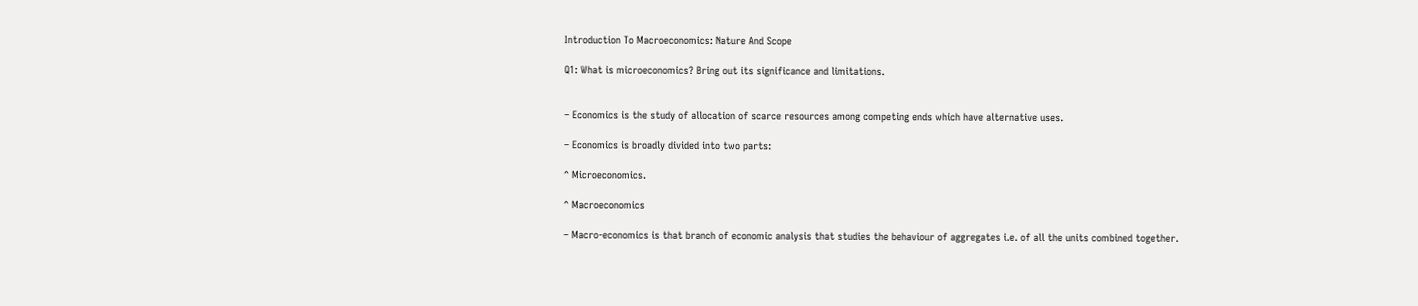Introduction To Macroeconomics: Nature And Scope

Q1: What is microeconomics? Bring out its significance and limitations.


– Economics is the study of allocation of scarce resources among competing ends which have alternative uses.

– Economics is broadly divided into two parts:

^ Microeconomics.

^ Macroeconomics

– Macro-economics is that branch of economic analysis that studies the behaviour of aggregates i.e. of all the units combined together.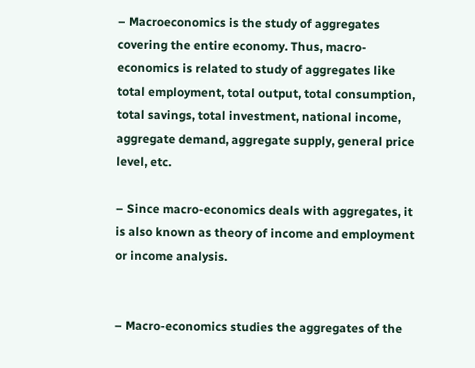– Macroeconomics is the study of aggregates covering the entire economy. Thus, macro-economics is related to study of aggregates like total employment, total output, total consumption, total savings, total investment, national income, aggregate demand, aggregate supply, general price level, etc.

– Since macro-economics deals with aggregates, it is also known as theory of income and employment or income analysis.


– Macro-economics studies the aggregates of the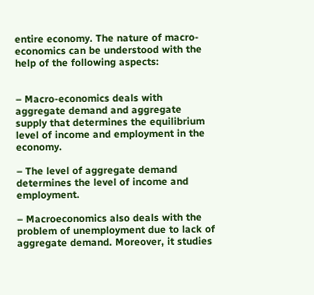entire economy. The nature of macro-economics can be understood with the help of the following aspects:


– Macro-economics deals with aggregate demand and aggregate supply that determines the equilibrium level of income and employment in the economy.

– The level of aggregate demand determines the level of income and employment.

– Macroeconomics also deals with the problem of unemployment due to lack of aggregate demand. Moreover, it studies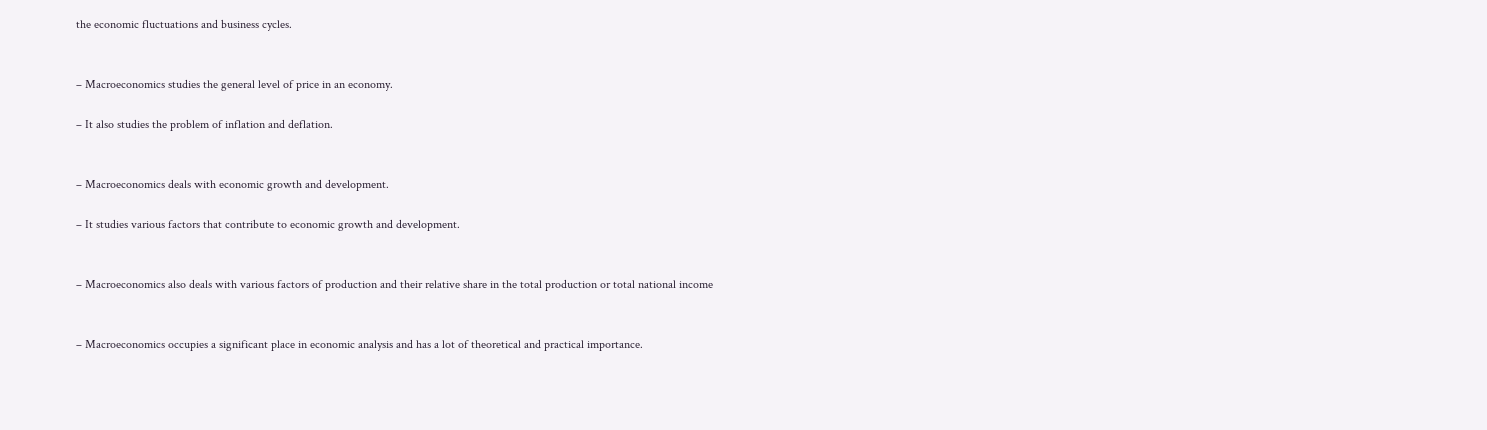the economic fluctuations and business cycles.


– Macroeconomics studies the general level of price in an economy.

– It also studies the problem of inflation and deflation.


– Macroeconomics deals with economic growth and development.

– It studies various factors that contribute to economic growth and development.


– Macroeconomics also deals with various factors of production and their relative share in the total production or total national income


– Macroeconomics occupies a significant place in economic analysis and has a lot of theoretical and practical importance.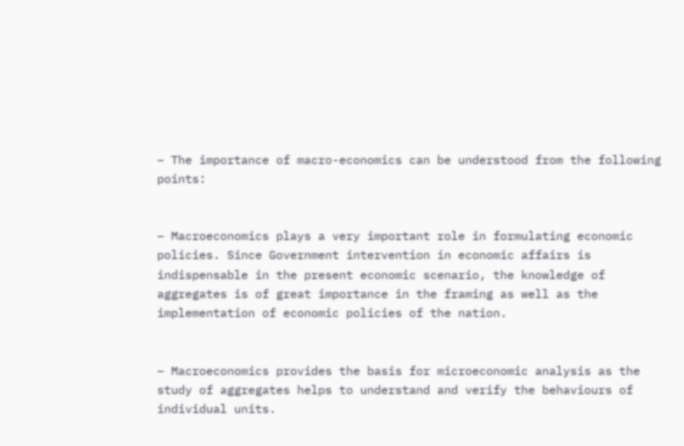– The importance of macro-economics can be understood from the following points:


– Macroeconomics plays a very important role in formulating economic policies. Since Government intervention in economic affairs is indispensable in the present economic scenario, the knowledge of aggregates is of great importance in the framing as well as the implementation of economic policies of the nation.


– Macroeconomics provides the basis for microeconomic analysis as the study of aggregates helps to understand and verify the behaviours of individual units.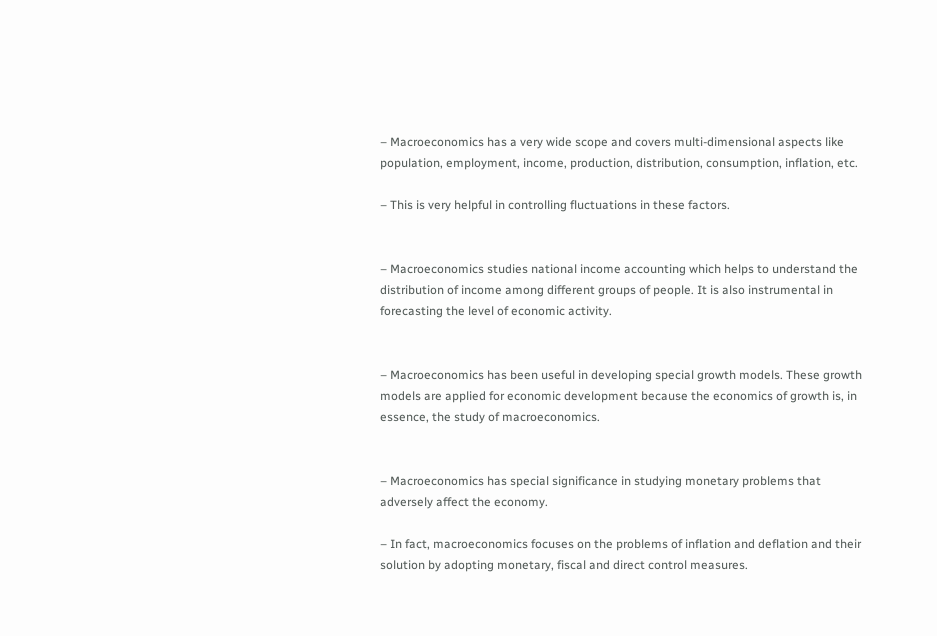– Macroeconomics has a very wide scope and covers multi-dimensional aspects like population, employment, income, production, distribution, consumption, inflation, etc.

– This is very helpful in controlling fluctuations in these factors.


– Macroeconomics studies national income accounting which helps to understand the distribution of income among different groups of people. It is also instrumental in forecasting the level of economic activity.


– Macroeconomics has been useful in developing special growth models. These growth models are applied for economic development because the economics of growth is, in essence, the study of macroeconomics.


– Macroeconomics has special significance in studying monetary problems that adversely affect the economy.

– In fact, macroeconomics focuses on the problems of inflation and deflation and their solution by adopting monetary, fiscal and direct control measures.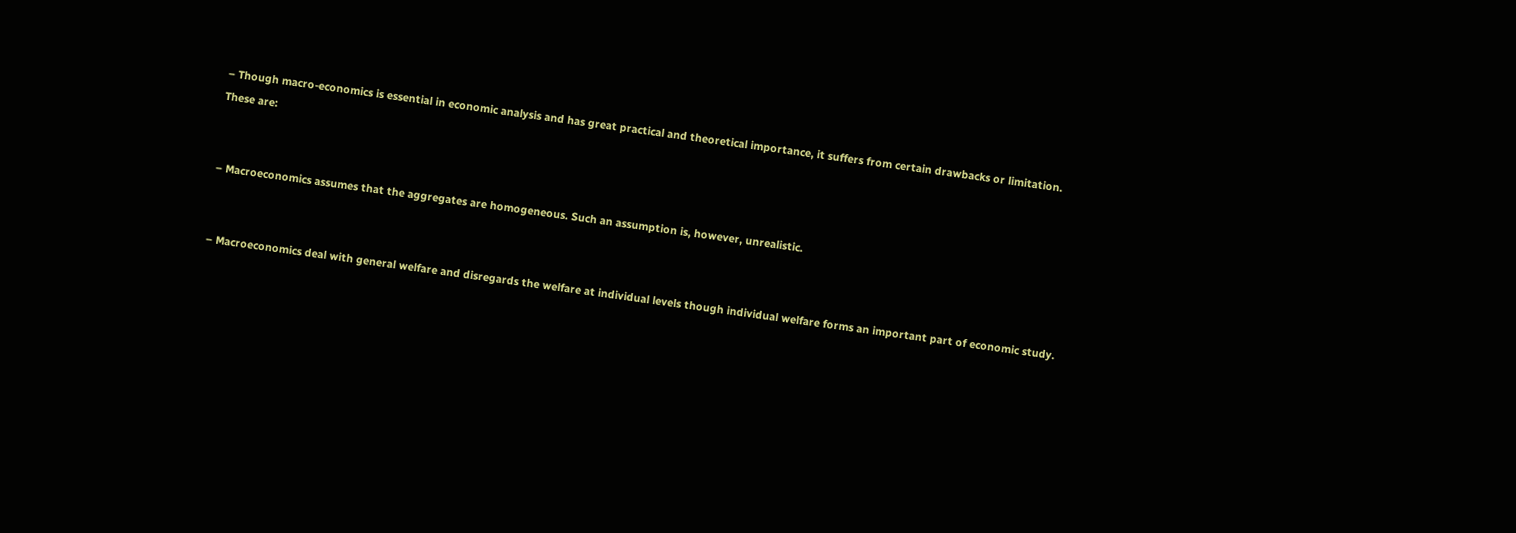– Though macro-economics is essential in economic analysis and has great practical and theoretical importance, it suffers from certain drawbacks or limitation. These are:


– Macroeconomics assumes that the aggregates are homogeneous. Such an assumption is, however, unrealistic.


– Macroeconomics deal with general welfare and disregards the welfare at individual levels though individual welfare forms an important part of economic study.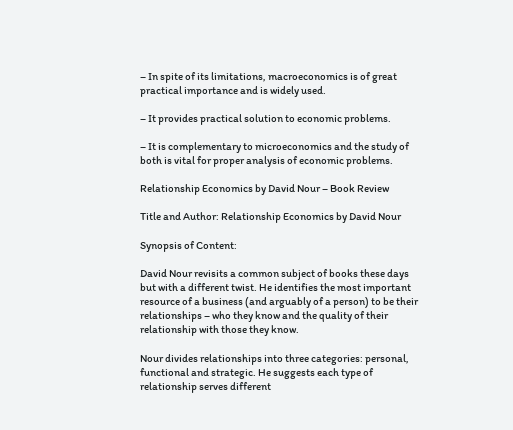– In spite of its limitations, macroeconomics is of great practical importance and is widely used.

– It provides practical solution to economic problems.

– It is complementary to microeconomics and the study of both is vital for proper analysis of economic problems.

Relationship Economics by David Nour – Book Review

Title and Author: Relationship Economics by David Nour

Synopsis of Content:

David Nour revisits a common subject of books these days but with a different twist. He identifies the most important resource of a business (and arguably of a person) to be their relationships – who they know and the quality of their relationship with those they know.

Nour divides relationships into three categories: personal, functional and strategic. He suggests each type of relationship serves different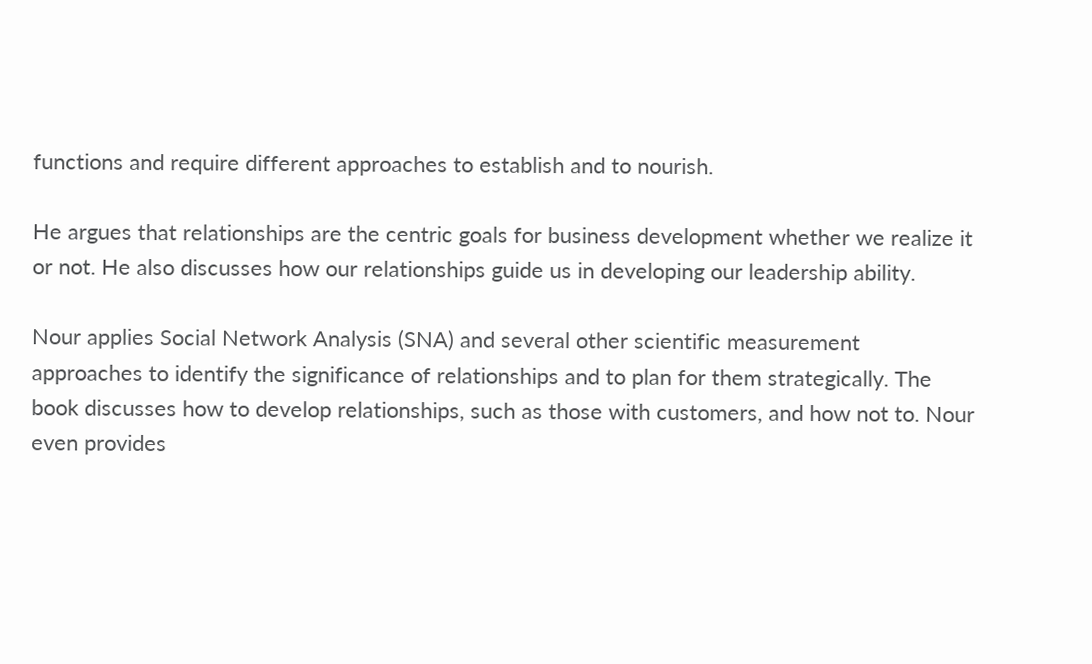functions and require different approaches to establish and to nourish.

He argues that relationships are the centric goals for business development whether we realize it or not. He also discusses how our relationships guide us in developing our leadership ability.

Nour applies Social Network Analysis (SNA) and several other scientific measurement approaches to identify the significance of relationships and to plan for them strategically. The book discusses how to develop relationships, such as those with customers, and how not to. Nour even provides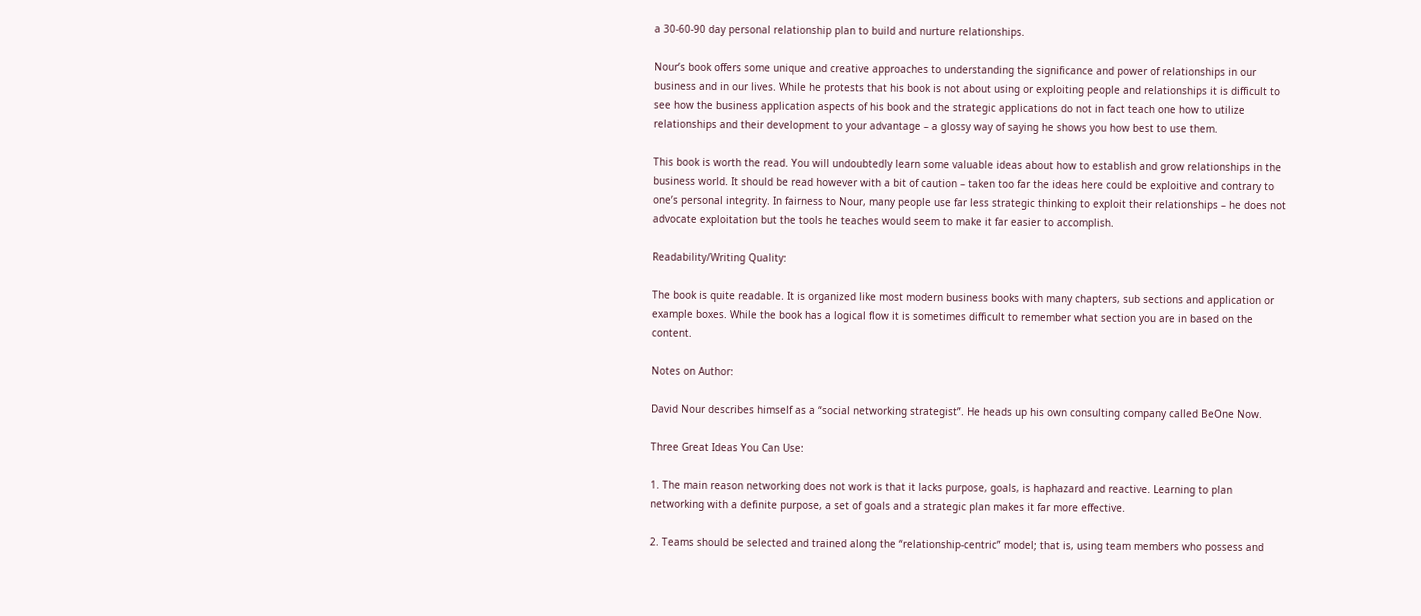a 30-60-90 day personal relationship plan to build and nurture relationships.

Nour’s book offers some unique and creative approaches to understanding the significance and power of relationships in our business and in our lives. While he protests that his book is not about using or exploiting people and relationships it is difficult to see how the business application aspects of his book and the strategic applications do not in fact teach one how to utilize relationships and their development to your advantage – a glossy way of saying he shows you how best to use them.

This book is worth the read. You will undoubtedly learn some valuable ideas about how to establish and grow relationships in the business world. It should be read however with a bit of caution – taken too far the ideas here could be exploitive and contrary to one’s personal integrity. In fairness to Nour, many people use far less strategic thinking to exploit their relationships – he does not advocate exploitation but the tools he teaches would seem to make it far easier to accomplish.

Readability/Writing Quality:

The book is quite readable. It is organized like most modern business books with many chapters, sub sections and application or example boxes. While the book has a logical flow it is sometimes difficult to remember what section you are in based on the content.

Notes on Author:

David Nour describes himself as a “social networking strategist”. He heads up his own consulting company called BeOne Now.

Three Great Ideas You Can Use:

1. The main reason networking does not work is that it lacks purpose, goals, is haphazard and reactive. Learning to plan networking with a definite purpose, a set of goals and a strategic plan makes it far more effective.

2. Teams should be selected and trained along the “relationship-centric” model; that is, using team members who possess and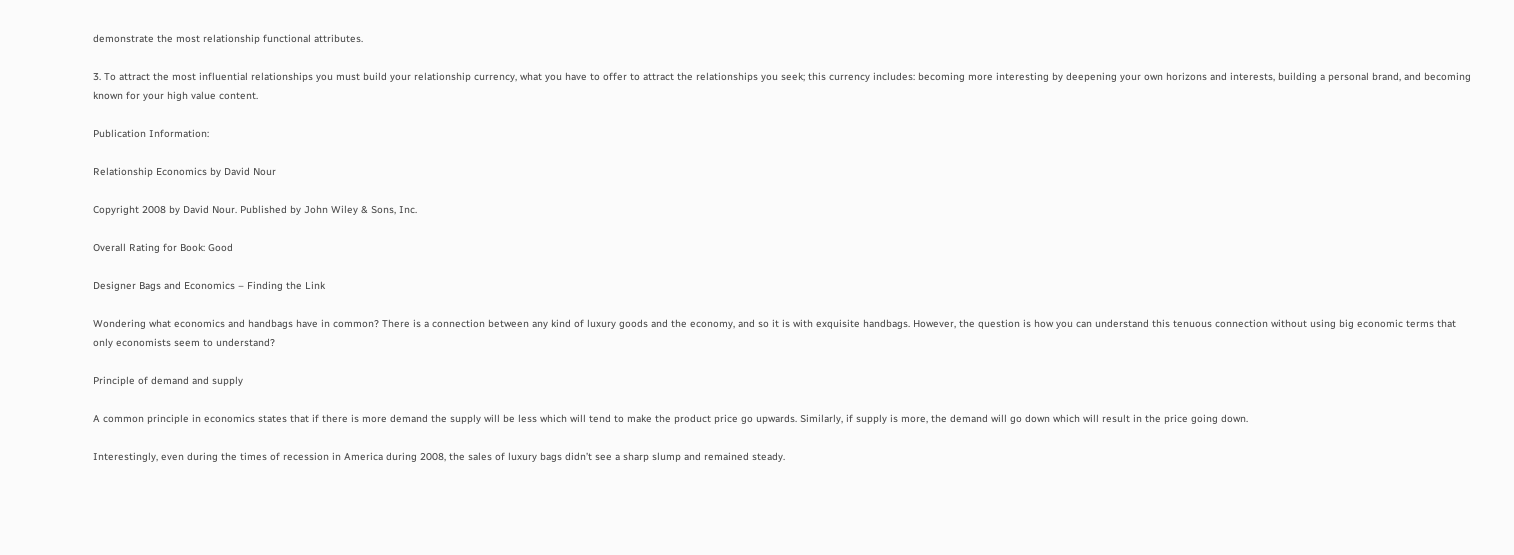demonstrate the most relationship functional attributes.

3. To attract the most influential relationships you must build your relationship currency, what you have to offer to attract the relationships you seek; this currency includes: becoming more interesting by deepening your own horizons and interests, building a personal brand, and becoming known for your high value content.

Publication Information:

Relationship Economics by David Nour

Copyright 2008 by David Nour. Published by John Wiley & Sons, Inc.

Overall Rating for Book: Good

Designer Bags and Economics – Finding the Link

Wondering what economics and handbags have in common? There is a connection between any kind of luxury goods and the economy, and so it is with exquisite handbags. However, the question is how you can understand this tenuous connection without using big economic terms that only economists seem to understand?

Principle of demand and supply

A common principle in economics states that if there is more demand the supply will be less which will tend to make the product price go upwards. Similarly, if supply is more, the demand will go down which will result in the price going down.

Interestingly, even during the times of recession in America during 2008, the sales of luxury bags didn’t see a sharp slump and remained steady.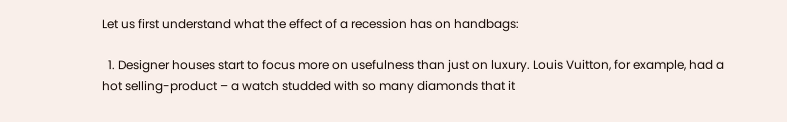Let us first understand what the effect of a recession has on handbags:

  1. Designer houses start to focus more on usefulness than just on luxury. Louis Vuitton, for example, had a hot selling-product – a watch studded with so many diamonds that it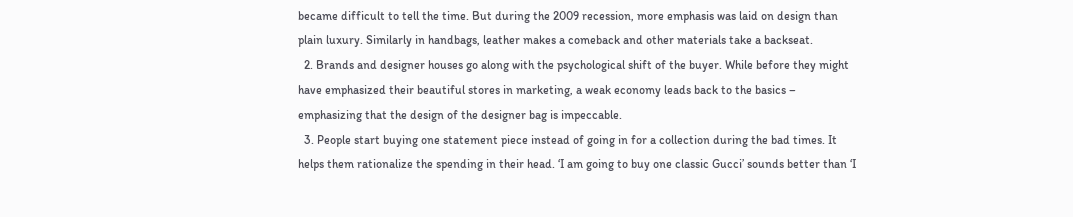became difficult to tell the time. But during the 2009 recession, more emphasis was laid on design than plain luxury. Similarly in handbags, leather makes a comeback and other materials take a backseat.
  2. Brands and designer houses go along with the psychological shift of the buyer. While before they might have emphasized their beautiful stores in marketing, a weak economy leads back to the basics – emphasizing that the design of the designer bag is impeccable.
  3. People start buying one statement piece instead of going in for a collection during the bad times. It helps them rationalize the spending in their head. ‘I am going to buy one classic Gucci’ sounds better than ‘I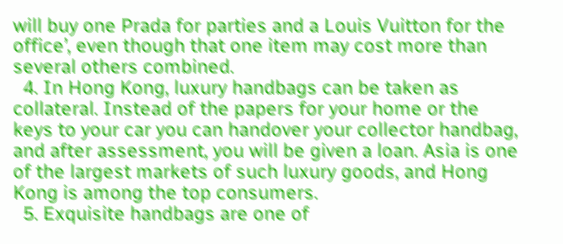will buy one Prada for parties and a Louis Vuitton for the office’, even though that one item may cost more than several others combined.
  4. In Hong Kong, luxury handbags can be taken as collateral. Instead of the papers for your home or the keys to your car you can handover your collector handbag, and after assessment, you will be given a loan. Asia is one of the largest markets of such luxury goods, and Hong Kong is among the top consumers.
  5. Exquisite handbags are one of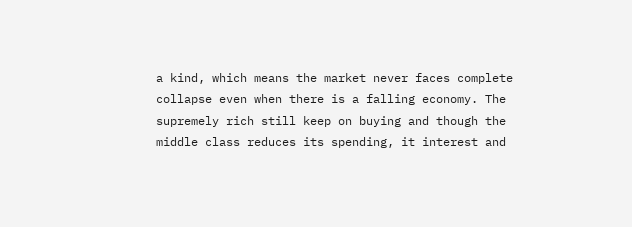a kind, which means the market never faces complete collapse even when there is a falling economy. The supremely rich still keep on buying and though the middle class reduces its spending, it interest and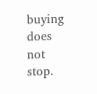buying does not stop.